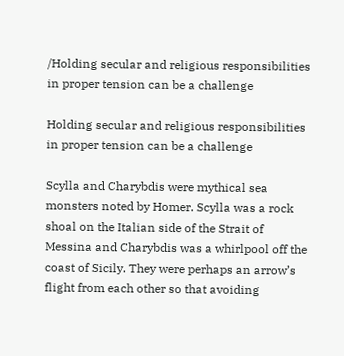/Holding secular and religious responsibilities in proper tension can be a challenge

Holding secular and religious responsibilities in proper tension can be a challenge

Scylla and Charybdis were mythical sea monsters noted by Homer. Scylla was a rock shoal on the Italian side of the Strait of Messina and Charybdis was a whirlpool off the coast of Sicily. They were perhaps an arrow’s flight from each other so that avoiding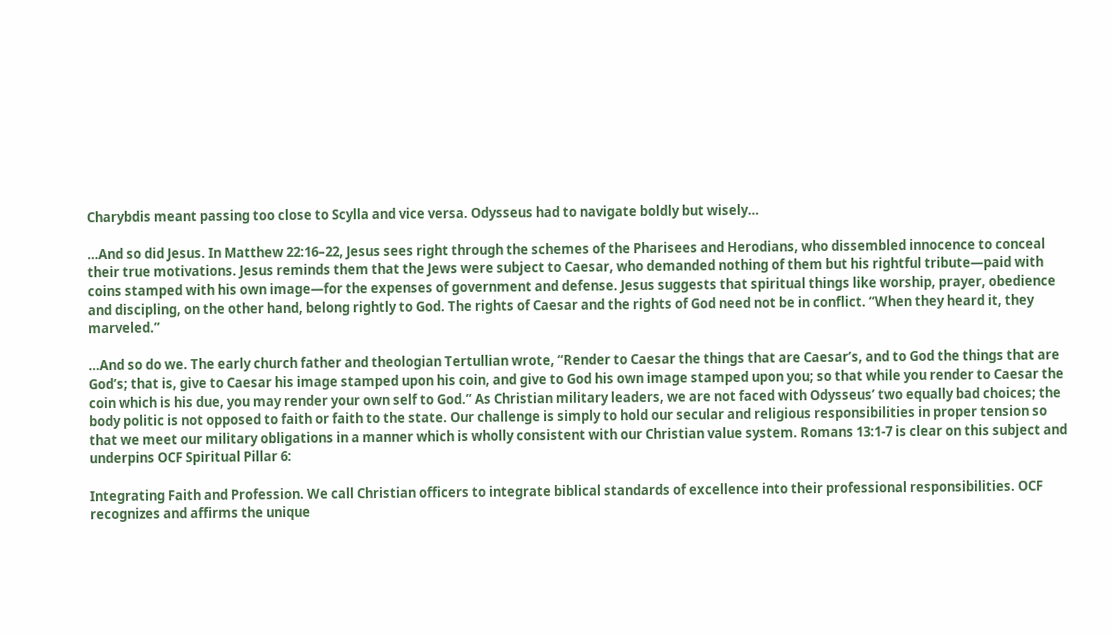Charybdis meant passing too close to Scylla and vice versa. Odysseus had to navigate boldly but wisely…

…And so did Jesus. In Matthew 22:16–22, Jesus sees right through the schemes of the Pharisees and Herodians, who dissembled innocence to conceal their true motivations. Jesus reminds them that the Jews were subject to Caesar, who demanded nothing of them but his rightful tribute—paid with coins stamped with his own image—for the expenses of government and defense. Jesus suggests that spiritual things like worship, prayer, obedience and discipling, on the other hand, belong rightly to God. The rights of Caesar and the rights of God need not be in conflict. “When they heard it, they marveled.”

…And so do we. The early church father and theologian Tertullian wrote, “Render to Caesar the things that are Caesar’s, and to God the things that are God’s; that is, give to Caesar his image stamped upon his coin, and give to God his own image stamped upon you; so that while you render to Caesar the coin which is his due, you may render your own self to God.” As Christian military leaders, we are not faced with Odysseus’ two equally bad choices; the body politic is not opposed to faith or faith to the state. Our challenge is simply to hold our secular and religious responsibilities in proper tension so that we meet our military obligations in a manner which is wholly consistent with our Christian value system. Romans 13:1-7 is clear on this subject and underpins OCF Spiritual Pillar 6:

Integrating Faith and Profession. We call Christian officers to integrate biblical standards of excellence into their professional responsibilities. OCF recognizes and affirms the unique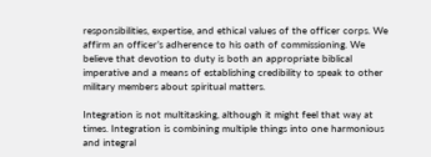responsibilities, expertise, and ethical values of the officer corps. We affirm an officer’s adherence to his oath of commissioning. We believe that devotion to duty is both an appropriate biblical imperative and a means of establishing credibility to speak to other military members about spiritual matters.

Integration is not multitasking, although it might feel that way at times. Integration is combining multiple things into one harmonious and integral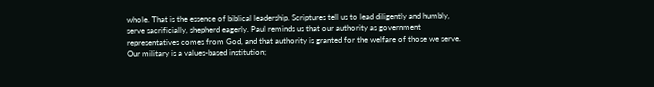whole. That is the essence of biblical leadership. Scriptures tell us to lead diligently and humbly, serve sacrificially, shepherd eagerly. Paul reminds us that our authority as government representatives comes from God, and that authority is granted for the welfare of those we serve. Our military is a values-based institution;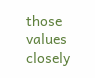those values closely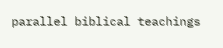parallel biblical teachings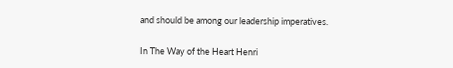and should be among our leadership imperatives.

In The Way of the Heart Henri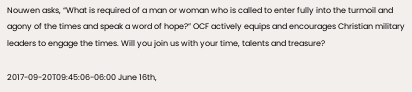Nouwen asks, “What is required of a man or woman who is called to enter fully into the turmoil and agony of the times and speak a word of hope?” OCF actively equips and encourages Christian military leaders to engage the times. Will you join us with your time, talents and treasure?

2017-09-20T09:45:06-06:00 June 16th,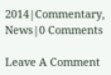2014|Commentary, News|0 Comments

Leave A Comment